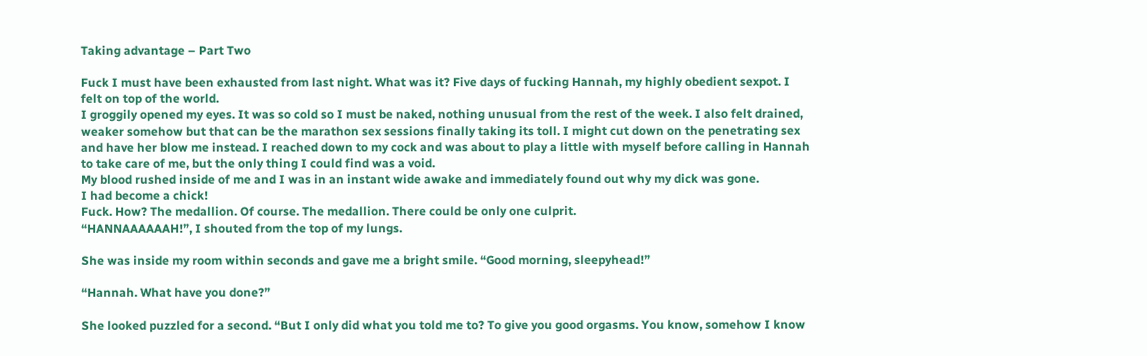Taking advantage – Part Two

Fuck I must have been exhausted from last night. What was it? Five days of fucking Hannah, my highly obedient sexpot. I felt on top of the world.
I groggily opened my eyes. It was so cold so I must be naked, nothing unusual from the rest of the week. I also felt drained, weaker somehow but that can be the marathon sex sessions finally taking its toll. I might cut down on the penetrating sex and have her blow me instead. I reached down to my cock and was about to play a little with myself before calling in Hannah to take care of me, but the only thing I could find was a void.
My blood rushed inside of me and I was in an instant wide awake and immediately found out why my dick was gone.
I had become a chick!
Fuck. How? The medallion. Of course. The medallion. There could be only one culprit.
“HANNAAAAAAH!”, I shouted from the top of my lungs.

She was inside my room within seconds and gave me a bright smile. “Good morning, sleepyhead!”

“Hannah. What have you done?”

She looked puzzled for a second. “But I only did what you told me to? To give you good orgasms. You know, somehow I know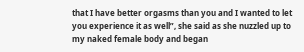that I have better orgasms than you and I wanted to let you experience it as well”, she said as she nuzzled up to my naked female body and began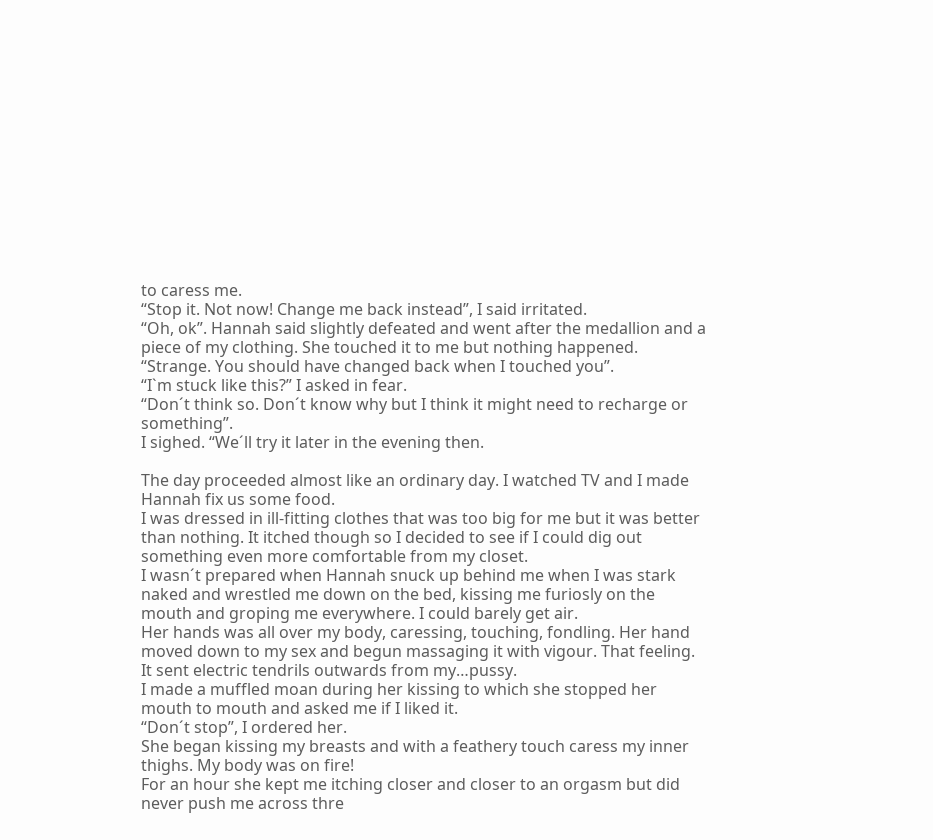to caress me.
“Stop it. Not now! Change me back instead”, I said irritated.
“Oh, ok”. Hannah said slightly defeated and went after the medallion and a piece of my clothing. She touched it to me but nothing happened. “Strange. You should have changed back when I touched you”.
“I`m stuck like this?” I asked in fear.
“Don´t think so. Don´t know why but I think it might need to recharge or something”.
I sighed. “We´ll try it later in the evening then.

The day proceeded almost like an ordinary day. I watched TV and I made Hannah fix us some food.
I was dressed in ill-fitting clothes that was too big for me but it was better than nothing. It itched though so I decided to see if I could dig out something even more comfortable from my closet.
I wasn´t prepared when Hannah snuck up behind me when I was stark naked and wrestled me down on the bed, kissing me furiosly on the mouth and groping me everywhere. I could barely get air.
Her hands was all over my body, caressing, touching, fondling. Her hand moved down to my sex and begun massaging it with vigour. That feeling. It sent electric tendrils outwards from my…pussy.
I made a muffled moan during her kissing to which she stopped her mouth to mouth and asked me if I liked it.
“Don´t stop”, I ordered her.
She began kissing my breasts and with a feathery touch caress my inner thighs. My body was on fire!
For an hour she kept me itching closer and closer to an orgasm but did never push me across thre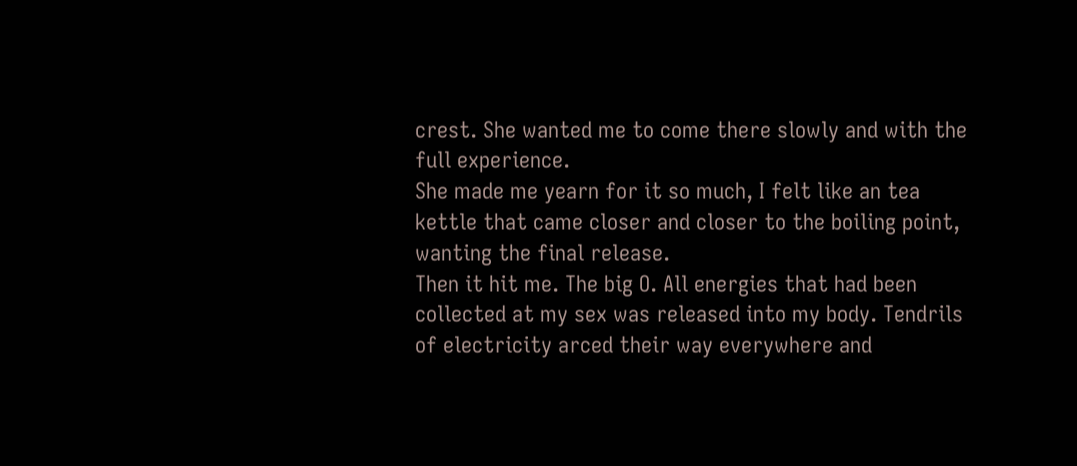crest. She wanted me to come there slowly and with the full experience.
She made me yearn for it so much, I felt like an tea kettle that came closer and closer to the boiling point, wanting the final release.
Then it hit me. The big O. All energies that had been collected at my sex was released into my body. Tendrils of electricity arced their way everywhere and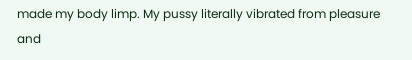made my body limp. My pussy literally vibrated from pleasure and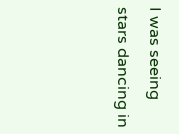I was seeing stars dancing in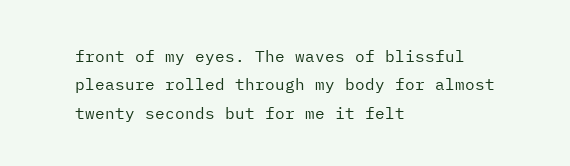front of my eyes. The waves of blissful pleasure rolled through my body for almost twenty seconds but for me it felt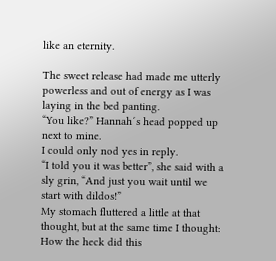like an eternity.

The sweet release had made me utterly powerless and out of energy as I was laying in the bed panting.
“You like?” Hannah´s head popped up next to mine.
I could only nod yes in reply.
“I told you it was better”, she said with a sly grin, “And just you wait until we start with dildos!”
My stomach fluttered a little at that thought, but at the same time I thought: How the heck did this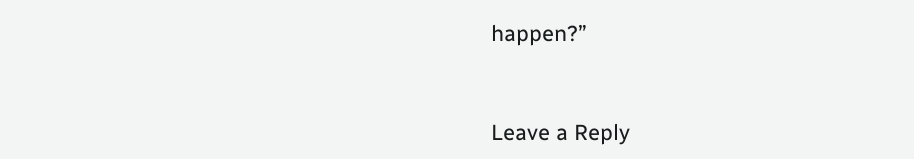happen?”


Leave a Reply